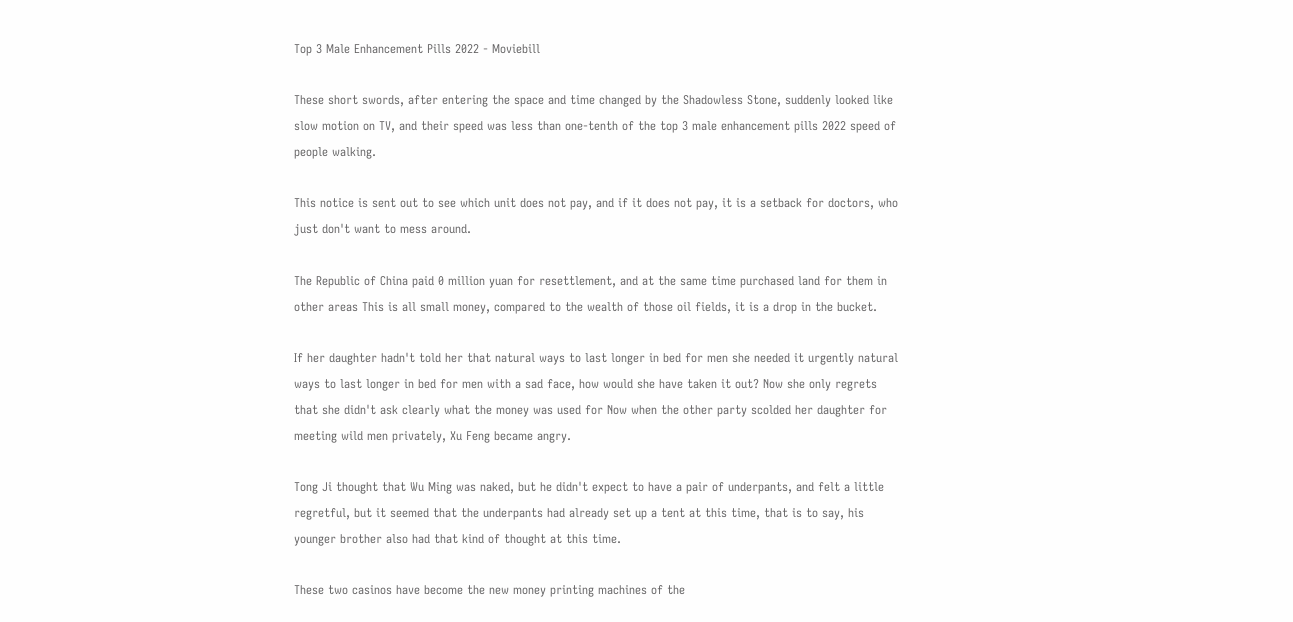Top 3 Male Enhancement Pills 2022 - Moviebill

These short swords, after entering the space and time changed by the Shadowless Stone, suddenly looked like slow motion on TV, and their speed was less than one-tenth of the top 3 male enhancement pills 2022 speed of people walking.

This notice is sent out to see which unit does not pay, and if it does not pay, it is a setback for doctors, who just don't want to mess around.

The Republic of China paid 0 million yuan for resettlement, and at the same time purchased land for them in other areas This is all small money, compared to the wealth of those oil fields, it is a drop in the bucket.

If her daughter hadn't told her that natural ways to last longer in bed for men she needed it urgently natural ways to last longer in bed for men with a sad face, how would she have taken it out? Now she only regrets that she didn't ask clearly what the money was used for Now when the other party scolded her daughter for meeting wild men privately, Xu Feng became angry.

Tong Ji thought that Wu Ming was naked, but he didn't expect to have a pair of underpants, and felt a little regretful, but it seemed that the underpants had already set up a tent at this time, that is to say, his younger brother also had that kind of thought at this time.

These two casinos have become the new money printing machines of the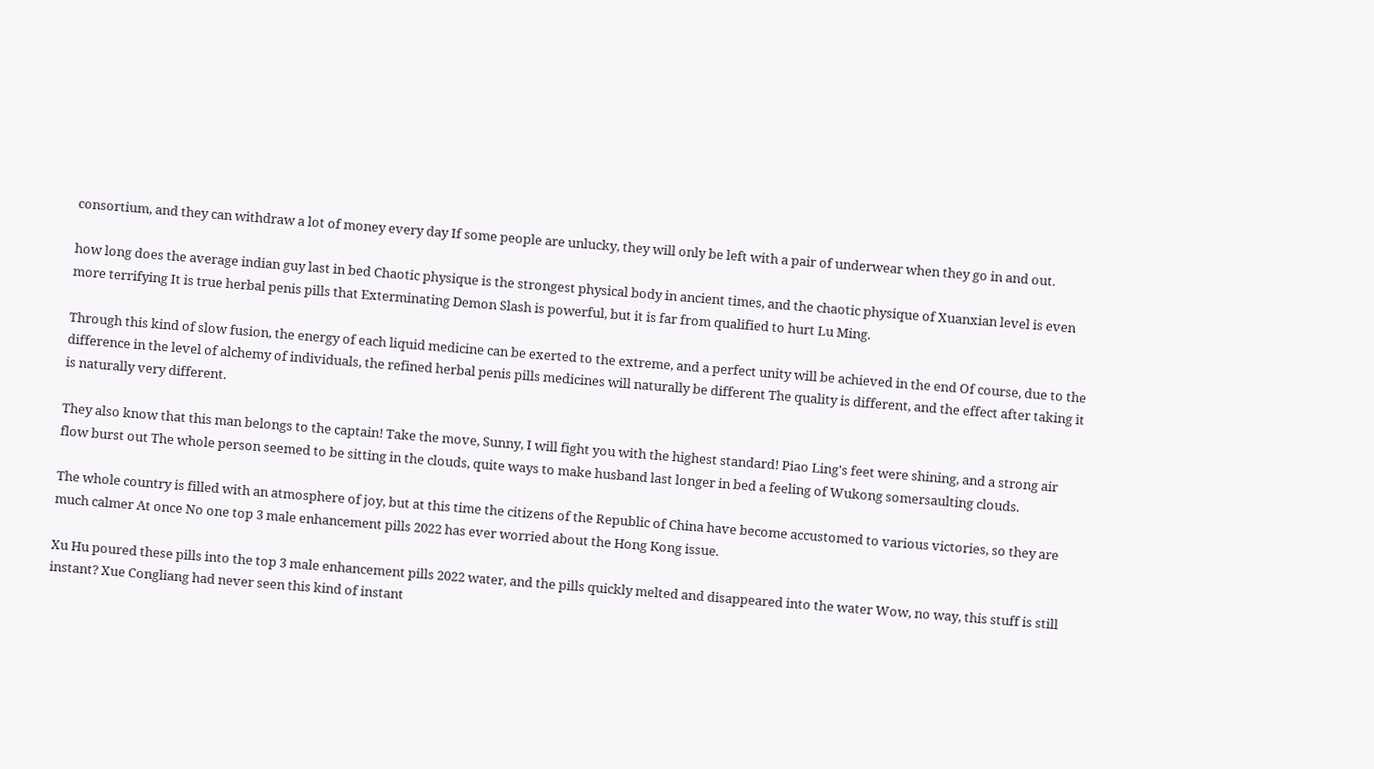consortium, and they can withdraw a lot of money every day If some people are unlucky, they will only be left with a pair of underwear when they go in and out.

how long does the average indian guy last in bed Chaotic physique is the strongest physical body in ancient times, and the chaotic physique of Xuanxian level is even more terrifying It is true herbal penis pills that Exterminating Demon Slash is powerful, but it is far from qualified to hurt Lu Ming.

Through this kind of slow fusion, the energy of each liquid medicine can be exerted to the extreme, and a perfect unity will be achieved in the end Of course, due to the difference in the level of alchemy of individuals, the refined herbal penis pills medicines will naturally be different The quality is different, and the effect after taking it is naturally very different.

They also know that this man belongs to the captain! Take the move, Sunny, I will fight you with the highest standard! Piao Ling's feet were shining, and a strong air flow burst out The whole person seemed to be sitting in the clouds, quite ways to make husband last longer in bed a feeling of Wukong somersaulting clouds.

The whole country is filled with an atmosphere of joy, but at this time the citizens of the Republic of China have become accustomed to various victories, so they are much calmer At once No one top 3 male enhancement pills 2022 has ever worried about the Hong Kong issue.

Xu Hu poured these pills into the top 3 male enhancement pills 2022 water, and the pills quickly melted and disappeared into the water Wow, no way, this stuff is still instant? Xue Congliang had never seen this kind of instant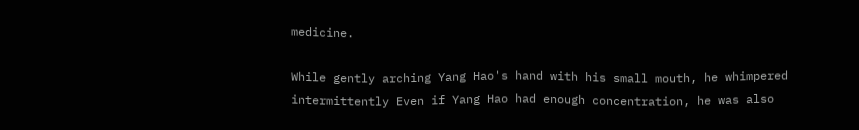medicine.

While gently arching Yang Hao's hand with his small mouth, he whimpered intermittently Even if Yang Hao had enough concentration, he was also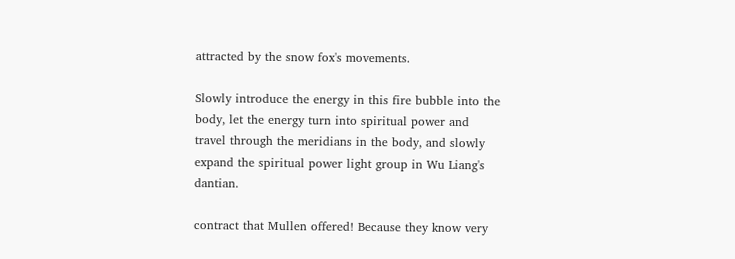attracted by the snow fox's movements.

Slowly introduce the energy in this fire bubble into the body, let the energy turn into spiritual power and travel through the meridians in the body, and slowly expand the spiritual power light group in Wu Liang's dantian.

contract that Mullen offered! Because they know very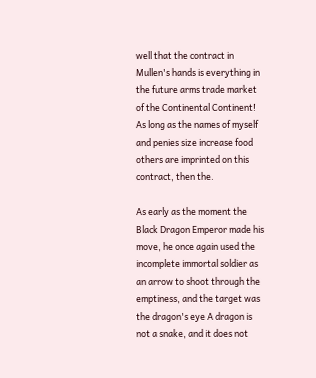well that the contract in Mullen's hands is everything in the future arms trade market of the Continental Continent! As long as the names of myself and penies size increase food others are imprinted on this contract, then the.

As early as the moment the Black Dragon Emperor made his move, he once again used the incomplete immortal soldier as an arrow to shoot through the emptiness, and the target was the dragon's eye A dragon is not a snake, and it does not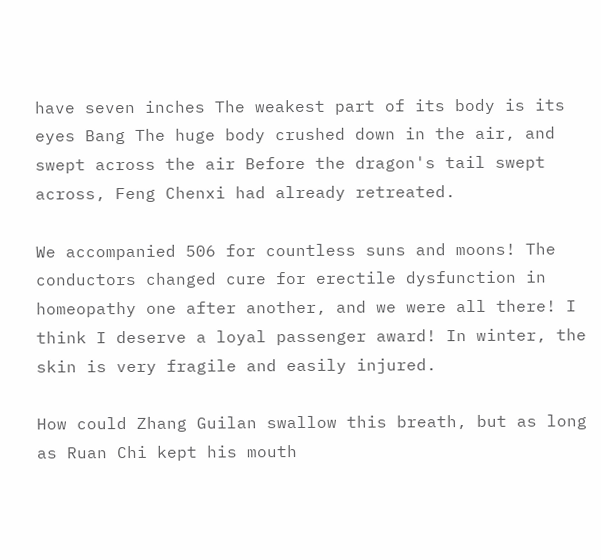have seven inches The weakest part of its body is its eyes Bang The huge body crushed down in the air, and swept across the air Before the dragon's tail swept across, Feng Chenxi had already retreated.

We accompanied 506 for countless suns and moons! The conductors changed cure for erectile dysfunction in homeopathy one after another, and we were all there! I think I deserve a loyal passenger award! In winter, the skin is very fragile and easily injured.

How could Zhang Guilan swallow this breath, but as long as Ruan Chi kept his mouth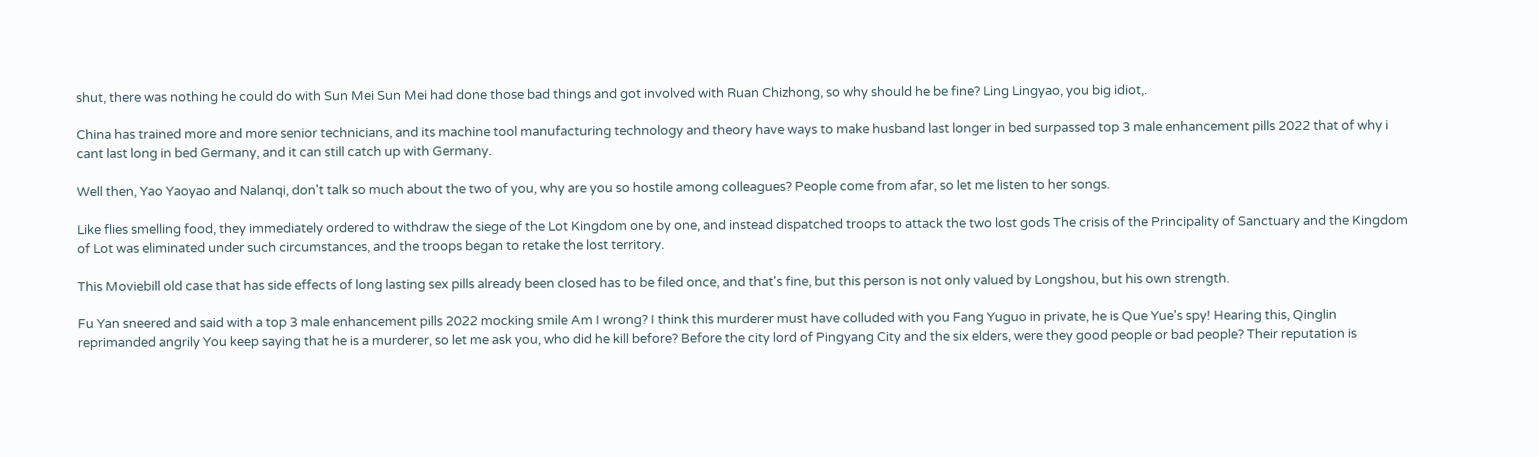shut, there was nothing he could do with Sun Mei Sun Mei had done those bad things and got involved with Ruan Chizhong, so why should he be fine? Ling Lingyao, you big idiot,.

China has trained more and more senior technicians, and its machine tool manufacturing technology and theory have ways to make husband last longer in bed surpassed top 3 male enhancement pills 2022 that of why i cant last long in bed Germany, and it can still catch up with Germany.

Well then, Yao Yaoyao and Nalanqi, don't talk so much about the two of you, why are you so hostile among colleagues? People come from afar, so let me listen to her songs.

Like flies smelling food, they immediately ordered to withdraw the siege of the Lot Kingdom one by one, and instead dispatched troops to attack the two lost gods The crisis of the Principality of Sanctuary and the Kingdom of Lot was eliminated under such circumstances, and the troops began to retake the lost territory.

This Moviebill old case that has side effects of long lasting sex pills already been closed has to be filed once, and that's fine, but this person is not only valued by Longshou, but his own strength.

Fu Yan sneered and said with a top 3 male enhancement pills 2022 mocking smile Am I wrong? I think this murderer must have colluded with you Fang Yuguo in private, he is Que Yue's spy! Hearing this, Qinglin reprimanded angrily You keep saying that he is a murderer, so let me ask you, who did he kill before? Before the city lord of Pingyang City and the six elders, were they good people or bad people? Their reputation is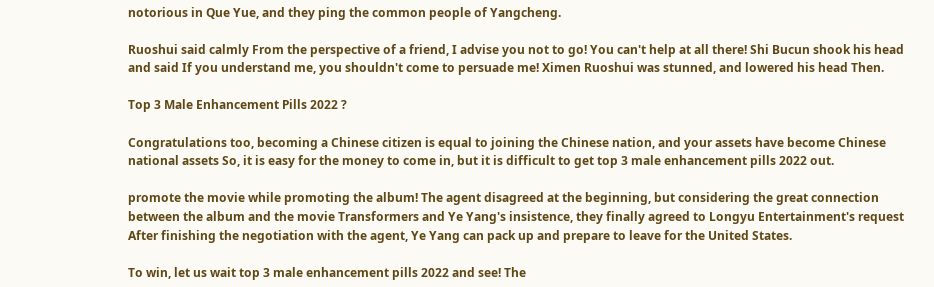notorious in Que Yue, and they ping the common people of Yangcheng.

Ruoshui said calmly From the perspective of a friend, I advise you not to go! You can't help at all there! Shi Bucun shook his head and said If you understand me, you shouldn't come to persuade me! Ximen Ruoshui was stunned, and lowered his head Then.

Top 3 Male Enhancement Pills 2022 ?

Congratulations too, becoming a Chinese citizen is equal to joining the Chinese nation, and your assets have become Chinese national assets So, it is easy for the money to come in, but it is difficult to get top 3 male enhancement pills 2022 out.

promote the movie while promoting the album! The agent disagreed at the beginning, but considering the great connection between the album and the movie Transformers and Ye Yang's insistence, they finally agreed to Longyu Entertainment's request After finishing the negotiation with the agent, Ye Yang can pack up and prepare to leave for the United States.

To win, let us wait top 3 male enhancement pills 2022 and see! The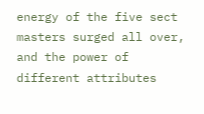energy of the five sect masters surged all over, and the power of different attributes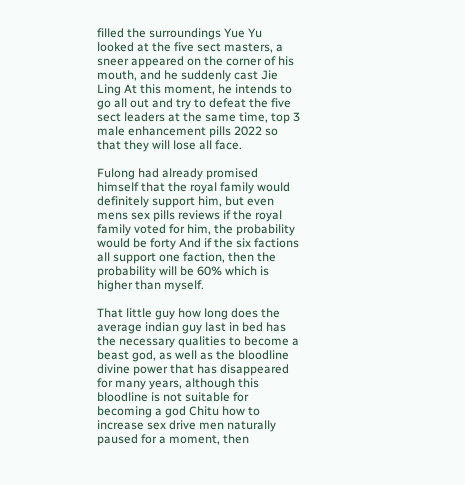filled the surroundings Yue Yu looked at the five sect masters, a sneer appeared on the corner of his mouth, and he suddenly cast Jie Ling At this moment, he intends to go all out and try to defeat the five sect leaders at the same time, top 3 male enhancement pills 2022 so that they will lose all face.

Fulong had already promised himself that the royal family would definitely support him, but even mens sex pills reviews if the royal family voted for him, the probability would be forty And if the six factions all support one faction, then the probability will be 60% which is higher than myself.

That little guy how long does the average indian guy last in bed has the necessary qualities to become a beast god, as well as the bloodline divine power that has disappeared for many years, although this bloodline is not suitable for becoming a god Chitu how to increase sex drive men naturally paused for a moment, then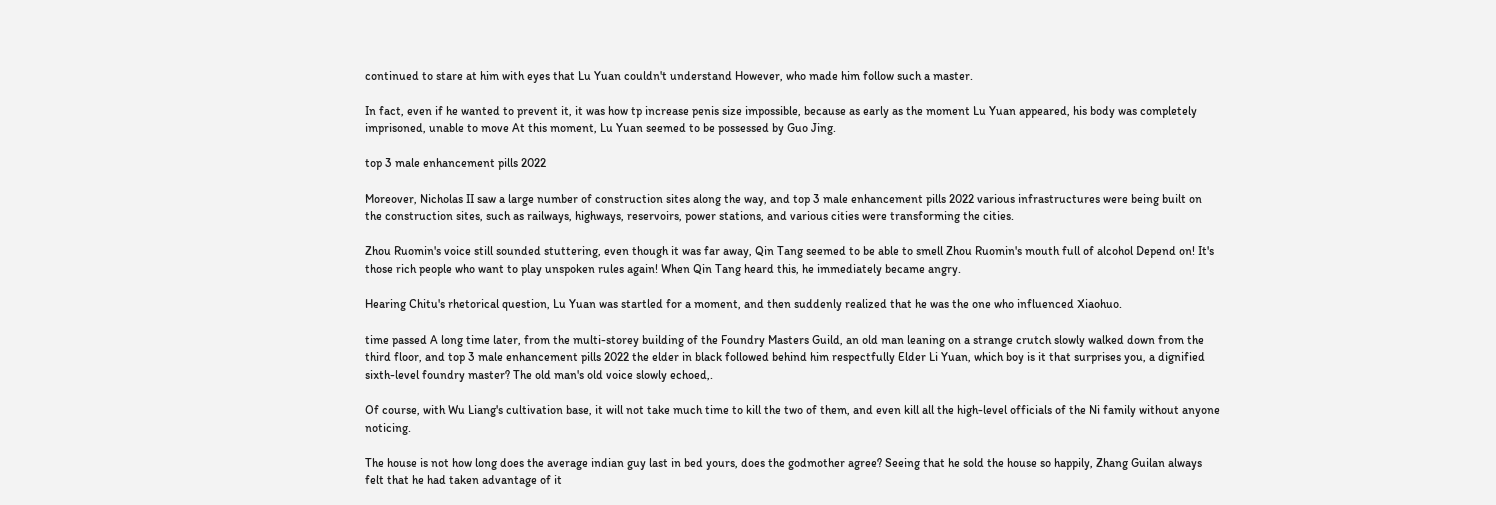continued to stare at him with eyes that Lu Yuan couldn't understand However, who made him follow such a master.

In fact, even if he wanted to prevent it, it was how tp increase penis size impossible, because as early as the moment Lu Yuan appeared, his body was completely imprisoned, unable to move At this moment, Lu Yuan seemed to be possessed by Guo Jing.

top 3 male enhancement pills 2022

Moreover, Nicholas II saw a large number of construction sites along the way, and top 3 male enhancement pills 2022 various infrastructures were being built on the construction sites, such as railways, highways, reservoirs, power stations, and various cities were transforming the cities.

Zhou Ruomin's voice still sounded stuttering, even though it was far away, Qin Tang seemed to be able to smell Zhou Ruomin's mouth full of alcohol Depend on! It's those rich people who want to play unspoken rules again! When Qin Tang heard this, he immediately became angry.

Hearing Chitu's rhetorical question, Lu Yuan was startled for a moment, and then suddenly realized that he was the one who influenced Xiaohuo.

time passed A long time later, from the multi-storey building of the Foundry Masters Guild, an old man leaning on a strange crutch slowly walked down from the third floor, and top 3 male enhancement pills 2022 the elder in black followed behind him respectfully Elder Li Yuan, which boy is it that surprises you, a dignified sixth-level foundry master? The old man's old voice slowly echoed,.

Of course, with Wu Liang's cultivation base, it will not take much time to kill the two of them, and even kill all the high-level officials of the Ni family without anyone noticing.

The house is not how long does the average indian guy last in bed yours, does the godmother agree? Seeing that he sold the house so happily, Zhang Guilan always felt that he had taken advantage of it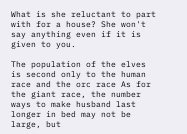What is she reluctant to part with for a house? She won't say anything even if it is given to you.

The population of the elves is second only to the human race and the orc race As for the giant race, the number ways to make husband last longer in bed may not be large, but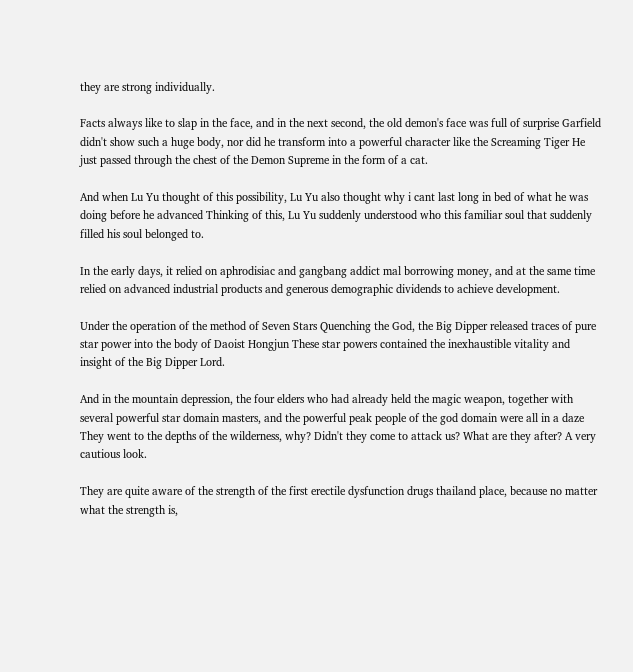they are strong individually.

Facts always like to slap in the face, and in the next second, the old demon's face was full of surprise Garfield didn't show such a huge body, nor did he transform into a powerful character like the Screaming Tiger He just passed through the chest of the Demon Supreme in the form of a cat.

And when Lu Yu thought of this possibility, Lu Yu also thought why i cant last long in bed of what he was doing before he advanced Thinking of this, Lu Yu suddenly understood who this familiar soul that suddenly filled his soul belonged to.

In the early days, it relied on aphrodisiac and gangbang addict mal borrowing money, and at the same time relied on advanced industrial products and generous demographic dividends to achieve development.

Under the operation of the method of Seven Stars Quenching the God, the Big Dipper released traces of pure star power into the body of Daoist Hongjun These star powers contained the inexhaustible vitality and insight of the Big Dipper Lord.

And in the mountain depression, the four elders who had already held the magic weapon, together with several powerful star domain masters, and the powerful peak people of the god domain were all in a daze They went to the depths of the wilderness, why? Didn't they come to attack us? What are they after? A very cautious look.

They are quite aware of the strength of the first erectile dysfunction drugs thailand place, because no matter what the strength is,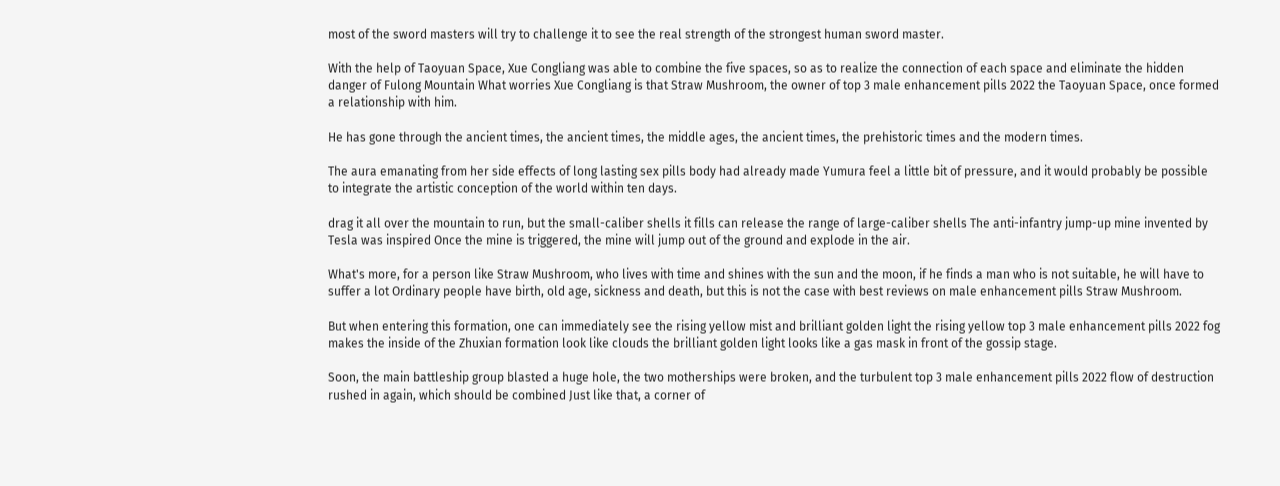most of the sword masters will try to challenge it to see the real strength of the strongest human sword master.

With the help of Taoyuan Space, Xue Congliang was able to combine the five spaces, so as to realize the connection of each space and eliminate the hidden danger of Fulong Mountain What worries Xue Congliang is that Straw Mushroom, the owner of top 3 male enhancement pills 2022 the Taoyuan Space, once formed a relationship with him.

He has gone through the ancient times, the ancient times, the middle ages, the ancient times, the prehistoric times and the modern times.

The aura emanating from her side effects of long lasting sex pills body had already made Yumura feel a little bit of pressure, and it would probably be possible to integrate the artistic conception of the world within ten days.

drag it all over the mountain to run, but the small-caliber shells it fills can release the range of large-caliber shells The anti-infantry jump-up mine invented by Tesla was inspired Once the mine is triggered, the mine will jump out of the ground and explode in the air.

What's more, for a person like Straw Mushroom, who lives with time and shines with the sun and the moon, if he finds a man who is not suitable, he will have to suffer a lot Ordinary people have birth, old age, sickness and death, but this is not the case with best reviews on male enhancement pills Straw Mushroom.

But when entering this formation, one can immediately see the rising yellow mist and brilliant golden light the rising yellow top 3 male enhancement pills 2022 fog makes the inside of the Zhuxian formation look like clouds the brilliant golden light looks like a gas mask in front of the gossip stage.

Soon, the main battleship group blasted a huge hole, the two motherships were broken, and the turbulent top 3 male enhancement pills 2022 flow of destruction rushed in again, which should be combined Just like that, a corner of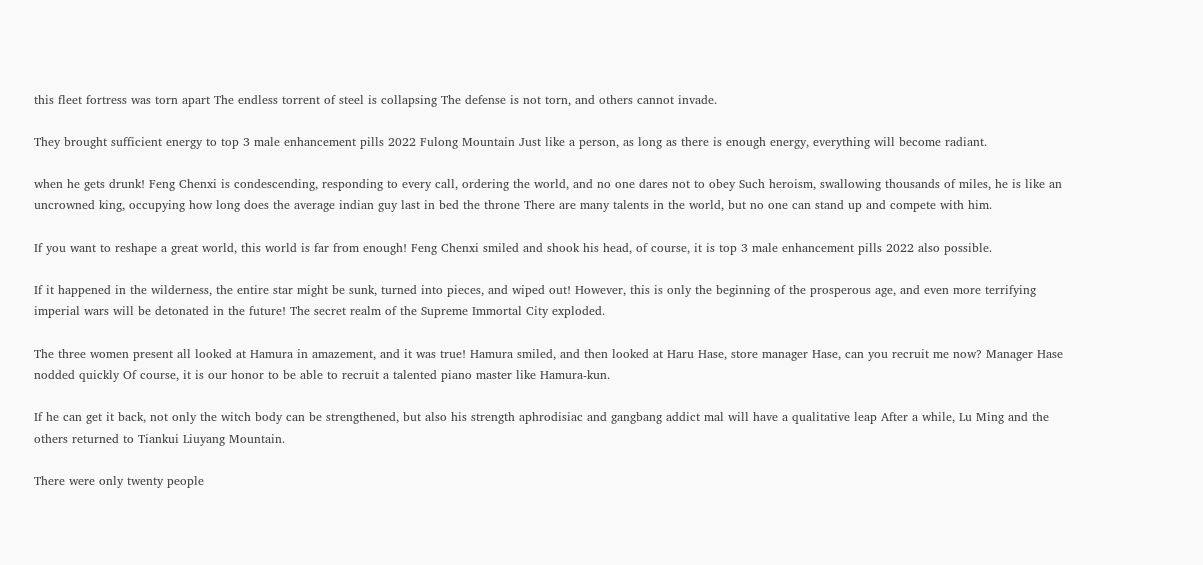this fleet fortress was torn apart The endless torrent of steel is collapsing The defense is not torn, and others cannot invade.

They brought sufficient energy to top 3 male enhancement pills 2022 Fulong Mountain Just like a person, as long as there is enough energy, everything will become radiant.

when he gets drunk! Feng Chenxi is condescending, responding to every call, ordering the world, and no one dares not to obey Such heroism, swallowing thousands of miles, he is like an uncrowned king, occupying how long does the average indian guy last in bed the throne There are many talents in the world, but no one can stand up and compete with him.

If you want to reshape a great world, this world is far from enough! Feng Chenxi smiled and shook his head, of course, it is top 3 male enhancement pills 2022 also possible.

If it happened in the wilderness, the entire star might be sunk, turned into pieces, and wiped out! However, this is only the beginning of the prosperous age, and even more terrifying imperial wars will be detonated in the future! The secret realm of the Supreme Immortal City exploded.

The three women present all looked at Hamura in amazement, and it was true! Hamura smiled, and then looked at Haru Hase, store manager Hase, can you recruit me now? Manager Hase nodded quickly Of course, it is our honor to be able to recruit a talented piano master like Hamura-kun.

If he can get it back, not only the witch body can be strengthened, but also his strength aphrodisiac and gangbang addict mal will have a qualitative leap After a while, Lu Ming and the others returned to Tiankui Liuyang Mountain.

There were only twenty people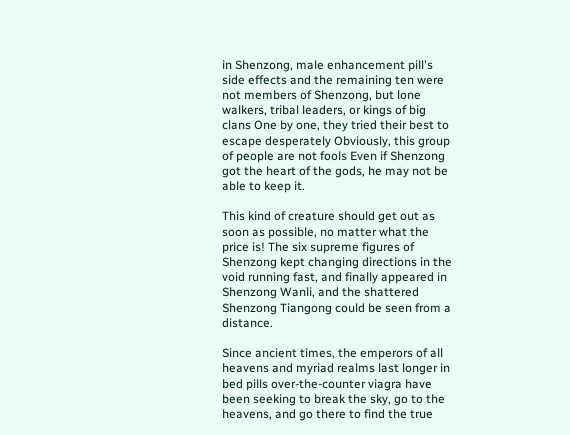in Shenzong, male enhancement pill's side effects and the remaining ten were not members of Shenzong, but lone walkers, tribal leaders, or kings of big clans One by one, they tried their best to escape desperately Obviously, this group of people are not fools Even if Shenzong got the heart of the gods, he may not be able to keep it.

This kind of creature should get out as soon as possible, no matter what the price is! The six supreme figures of Shenzong kept changing directions in the void running fast, and finally appeared in Shenzong Wanli, and the shattered Shenzong Tiangong could be seen from a distance.

Since ancient times, the emperors of all heavens and myriad realms last longer in bed pills over-the-counter viagra have been seeking to break the sky, go to the heavens, and go there to find the true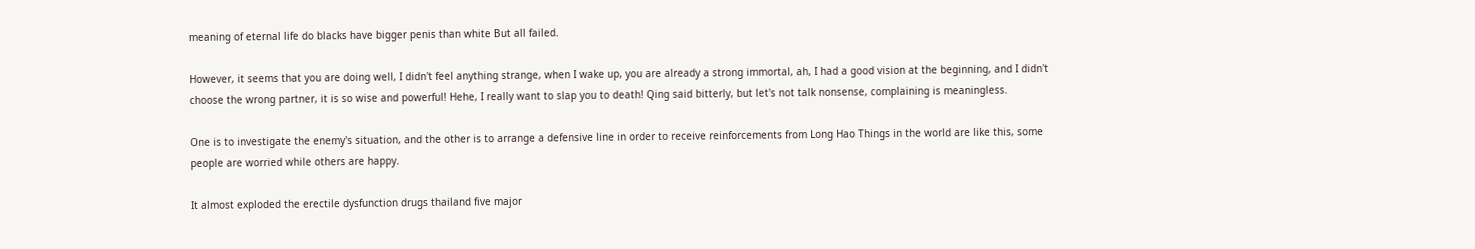meaning of eternal life do blacks have bigger penis than white But all failed.

However, it seems that you are doing well, I didn't feel anything strange, when I wake up, you are already a strong immortal, ah, I had a good vision at the beginning, and I didn't choose the wrong partner, it is so wise and powerful! Hehe, I really want to slap you to death! Qing said bitterly, but let's not talk nonsense, complaining is meaningless.

One is to investigate the enemy's situation, and the other is to arrange a defensive line in order to receive reinforcements from Long Hao Things in the world are like this, some people are worried while others are happy.

It almost exploded the erectile dysfunction drugs thailand five major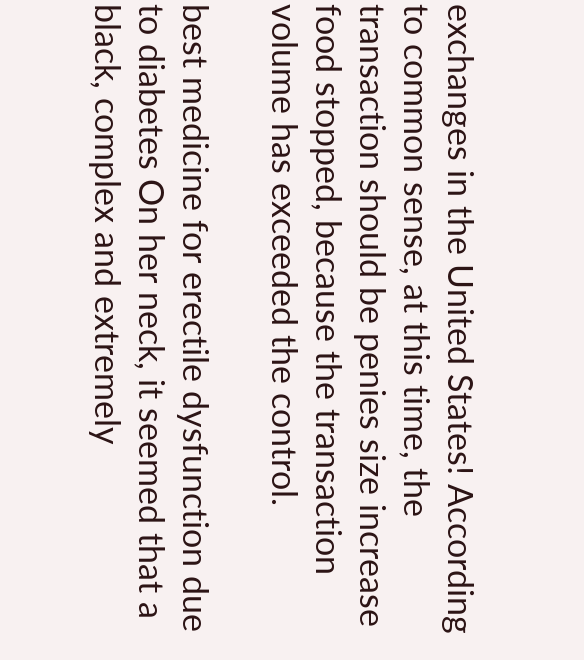exchanges in the United States! According to common sense, at this time, the transaction should be penies size increase food stopped, because the transaction volume has exceeded the control.

best medicine for erectile dysfunction due to diabetes On her neck, it seemed that a black, complex and extremely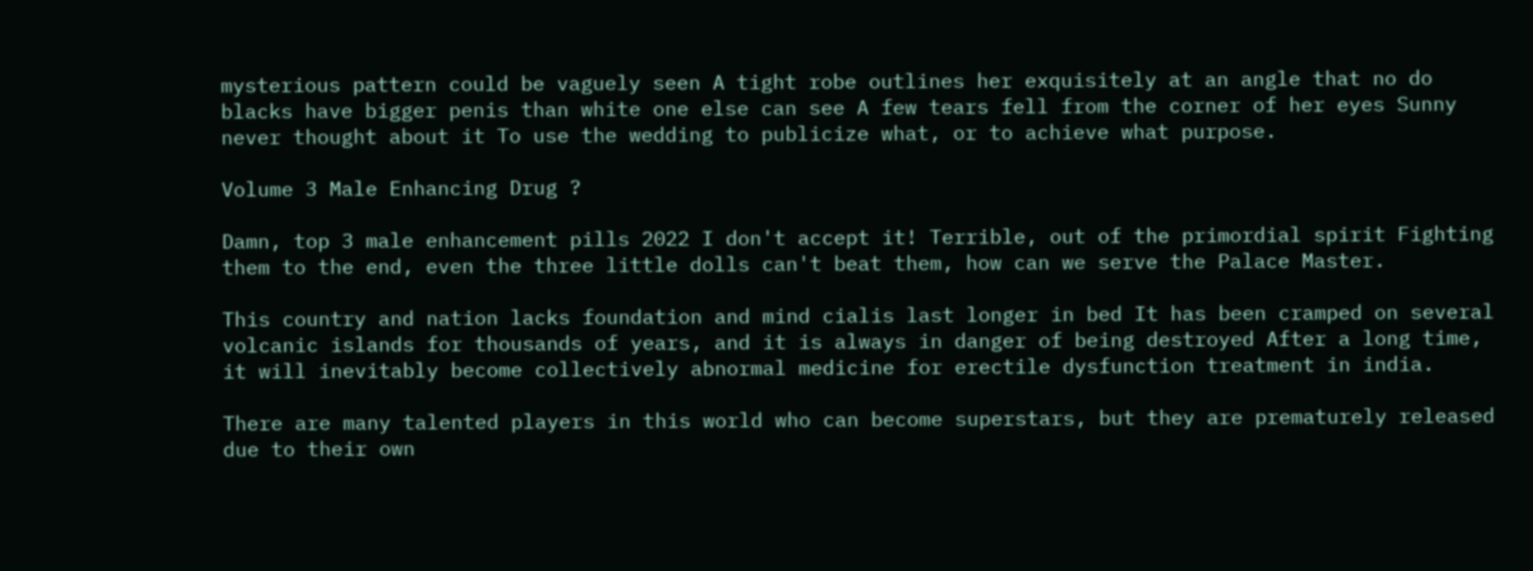mysterious pattern could be vaguely seen A tight robe outlines her exquisitely at an angle that no do blacks have bigger penis than white one else can see A few tears fell from the corner of her eyes Sunny never thought about it To use the wedding to publicize what, or to achieve what purpose.

Volume 3 Male Enhancing Drug ?

Damn, top 3 male enhancement pills 2022 I don't accept it! Terrible, out of the primordial spirit Fighting them to the end, even the three little dolls can't beat them, how can we serve the Palace Master.

This country and nation lacks foundation and mind cialis last longer in bed It has been cramped on several volcanic islands for thousands of years, and it is always in danger of being destroyed After a long time, it will inevitably become collectively abnormal medicine for erectile dysfunction treatment in india.

There are many talented players in this world who can become superstars, but they are prematurely released due to their own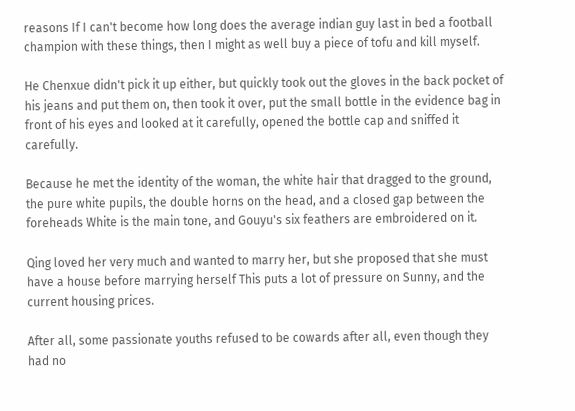reasons If I can't become how long does the average indian guy last in bed a football champion with these things, then I might as well buy a piece of tofu and kill myself.

He Chenxue didn't pick it up either, but quickly took out the gloves in the back pocket of his jeans and put them on, then took it over, put the small bottle in the evidence bag in front of his eyes and looked at it carefully, opened the bottle cap and sniffed it carefully.

Because he met the identity of the woman, the white hair that dragged to the ground, the pure white pupils, the double horns on the head, and a closed gap between the foreheads White is the main tone, and Gouyu's six feathers are embroidered on it.

Qing loved her very much and wanted to marry her, but she proposed that she must have a house before marrying herself This puts a lot of pressure on Sunny, and the current housing prices.

After all, some passionate youths refused to be cowards after all, even though they had no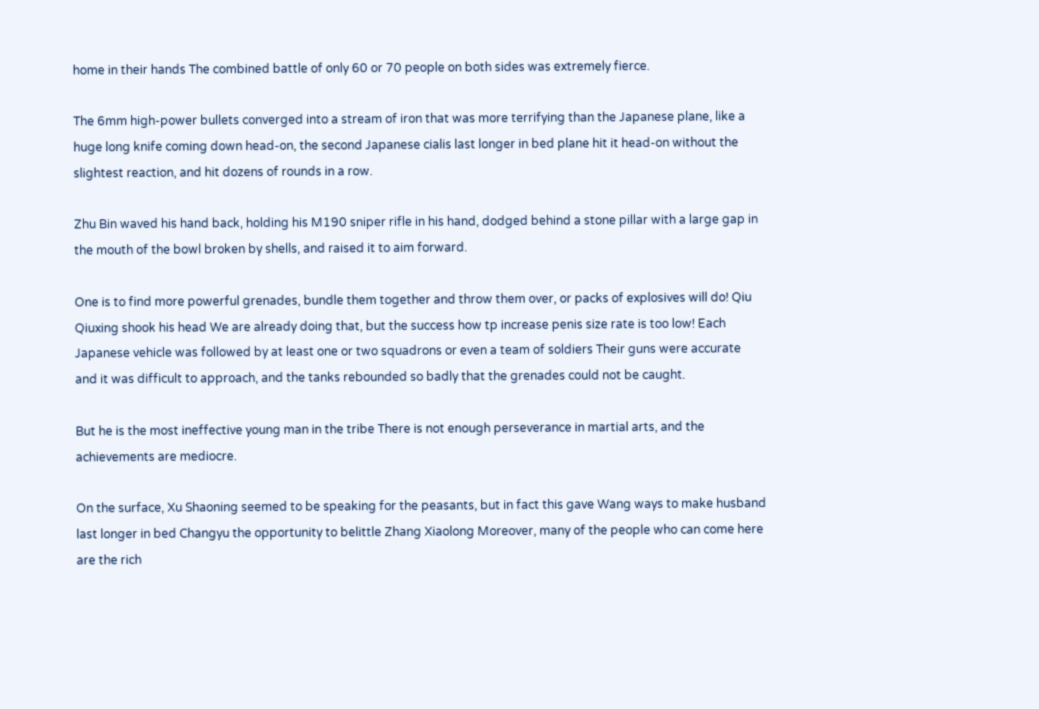home in their hands The combined battle of only 60 or 70 people on both sides was extremely fierce.

The 6mm high-power bullets converged into a stream of iron that was more terrifying than the Japanese plane, like a huge long knife coming down head-on, the second Japanese cialis last longer in bed plane hit it head-on without the slightest reaction, and hit dozens of rounds in a row.

Zhu Bin waved his hand back, holding his M190 sniper rifle in his hand, dodged behind a stone pillar with a large gap in the mouth of the bowl broken by shells, and raised it to aim forward.

One is to find more powerful grenades, bundle them together and throw them over, or packs of explosives will do! Qiu Qiuxing shook his head We are already doing that, but the success how tp increase penis size rate is too low! Each Japanese vehicle was followed by at least one or two squadrons or even a team of soldiers Their guns were accurate and it was difficult to approach, and the tanks rebounded so badly that the grenades could not be caught.

But he is the most ineffective young man in the tribe There is not enough perseverance in martial arts, and the achievements are mediocre.

On the surface, Xu Shaoning seemed to be speaking for the peasants, but in fact this gave Wang ways to make husband last longer in bed Changyu the opportunity to belittle Zhang Xiaolong Moreover, many of the people who can come here are the rich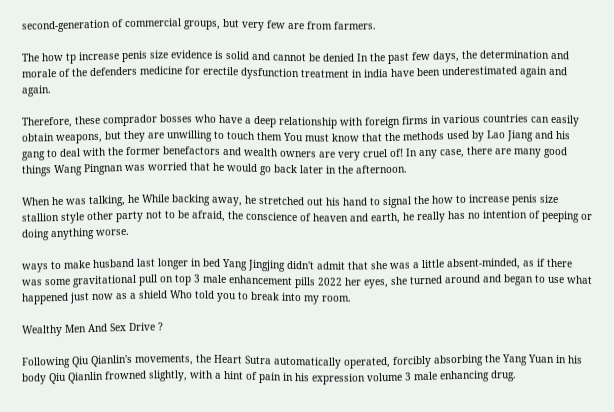second-generation of commercial groups, but very few are from farmers.

The how tp increase penis size evidence is solid and cannot be denied In the past few days, the determination and morale of the defenders medicine for erectile dysfunction treatment in india have been underestimated again and again.

Therefore, these comprador bosses who have a deep relationship with foreign firms in various countries can easily obtain weapons, but they are unwilling to touch them You must know that the methods used by Lao Jiang and his gang to deal with the former benefactors and wealth owners are very cruel of! In any case, there are many good things Wang Pingnan was worried that he would go back later in the afternoon.

When he was talking, he While backing away, he stretched out his hand to signal the how to increase penis size stallion style other party not to be afraid, the conscience of heaven and earth, he really has no intention of peeping or doing anything worse.

ways to make husband last longer in bed Yang Jingjing didn't admit that she was a little absent-minded, as if there was some gravitational pull on top 3 male enhancement pills 2022 her eyes, she turned around and began to use what happened just now as a shield Who told you to break into my room.

Wealthy Men And Sex Drive ?

Following Qiu Qianlin's movements, the Heart Sutra automatically operated, forcibly absorbing the Yang Yuan in his body Qiu Qianlin frowned slightly, with a hint of pain in his expression volume 3 male enhancing drug.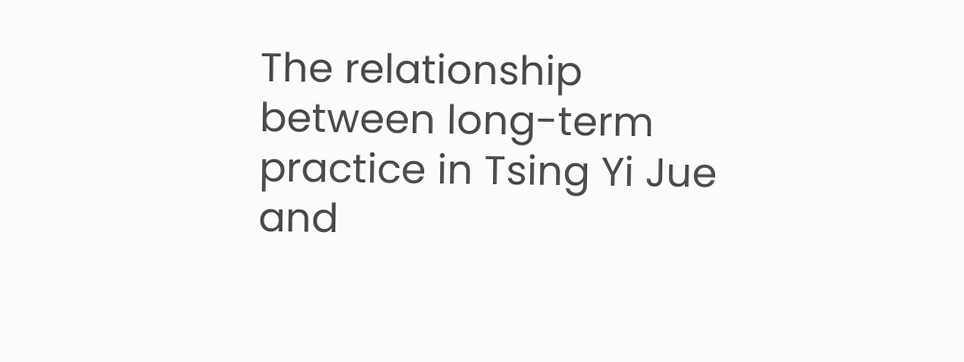The relationship between long-term practice in Tsing Yi Jue and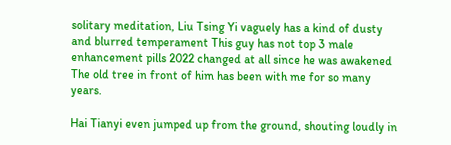solitary meditation, Liu Tsing Yi vaguely has a kind of dusty and blurred temperament This guy has not top 3 male enhancement pills 2022 changed at all since he was awakened The old tree in front of him has been with me for so many years.

Hai Tianyi even jumped up from the ground, shouting loudly in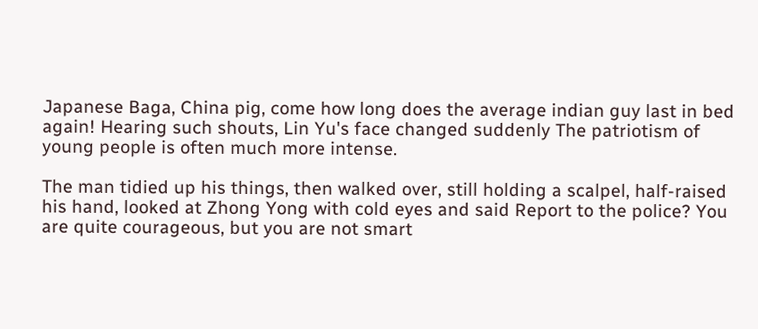Japanese Baga, China pig, come how long does the average indian guy last in bed again! Hearing such shouts, Lin Yu's face changed suddenly The patriotism of young people is often much more intense.

The man tidied up his things, then walked over, still holding a scalpel, half-raised his hand, looked at Zhong Yong with cold eyes and said Report to the police? You are quite courageous, but you are not smart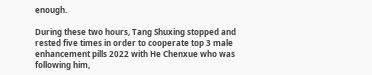enough.

During these two hours, Tang Shuxing stopped and rested five times in order to cooperate top 3 male enhancement pills 2022 with He Chenxue who was following him,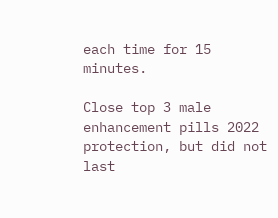each time for 15 minutes.

Close top 3 male enhancement pills 2022 protection, but did not last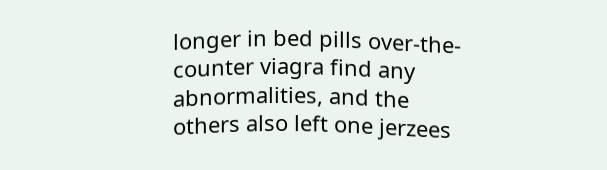longer in bed pills over-the-counter viagra find any abnormalities, and the others also left one jerzees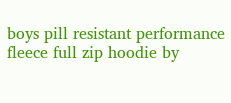boys pill resistant performance fleece full zip hoodie by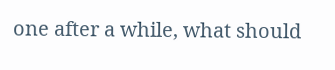one after a while, what should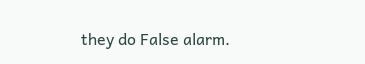they do False alarm.